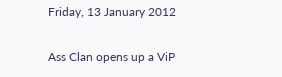Friday, 13 January 2012

Ass Clan opens up a ViP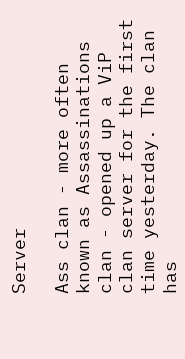Server

Ass clan - more often known as Assassinations clan - opened up a ViP clan server for the first time yesterday. The clan has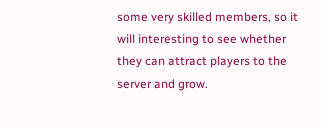some very skilled members, so it will interesting to see whether they can attract players to the server and grow.